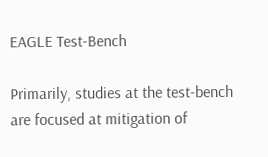EAGLE Test-Bench

Primarily, studies at the test-bench are focused at mitigation of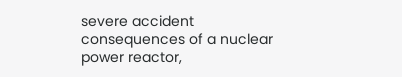severe accident consequences of a nuclear power reactor,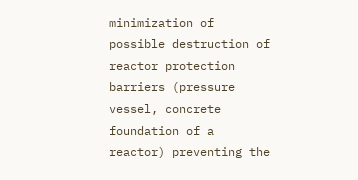minimization of possible destruction of reactor protection barriers (pressure vessel, concrete foundation of a reactor) preventing the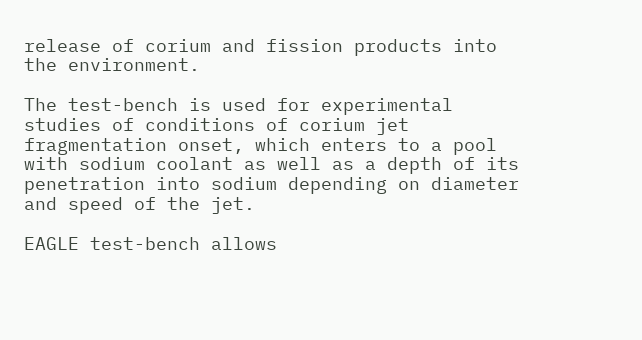release of corium and fission products into the environment.

The test-bench is used for experimental studies of conditions of corium jet fragmentation onset, which enters to a pool with sodium coolant as well as a depth of its penetration into sodium depending on diameter and speed of the jet.

EAGLE test-bench allows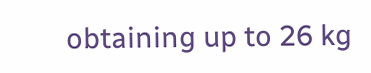obtaining up to 26 kg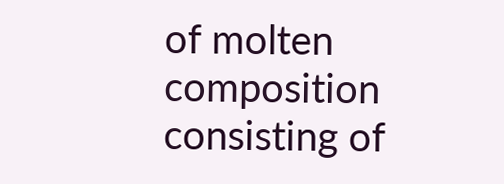of molten composition consisting of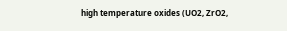high temperature oxides (UO2, ZrO2,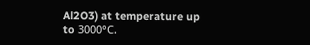Al2O3) at temperature up to 3000°С.